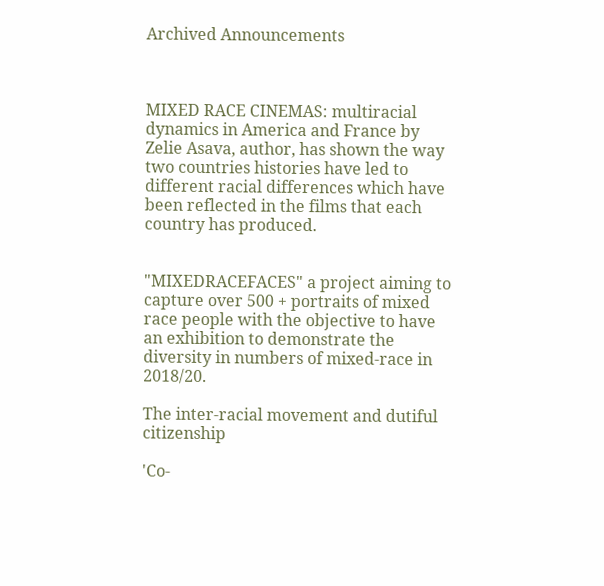Archived Announcements



MIXED RACE CINEMAS: multiracial dynamics in America and France by Zelie Asava, author, has shown the way two countries histories have led to different racial differences which have been reflected in the films that each country has produced.


"MIXEDRACEFACES" a project aiming to capture over 500 + portraits of mixed race people with the objective to have an exhibition to demonstrate the diversity in numbers of mixed-race in 2018/20.

The inter-racial movement and dutiful citizenship

'Co-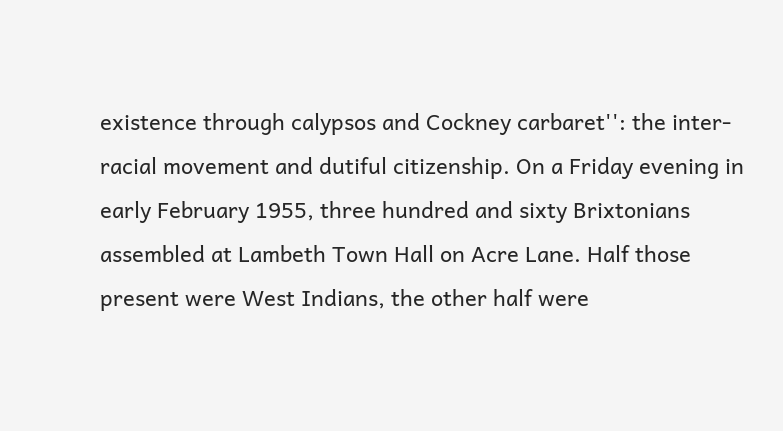existence through calypsos and Cockney carbaret'': the inter-racial movement and dutiful citizenship. On a Friday evening in early February 1955, three hundred and sixty Brixtonians assembled at Lambeth Town Hall on Acre Lane. Half those present were West Indians, the other half were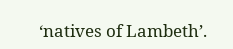‘natives of Lambeth’.